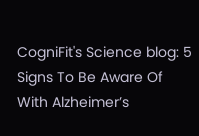CogniFit's Science blog: 5 Signs To Be Aware Of With Alzheimer’s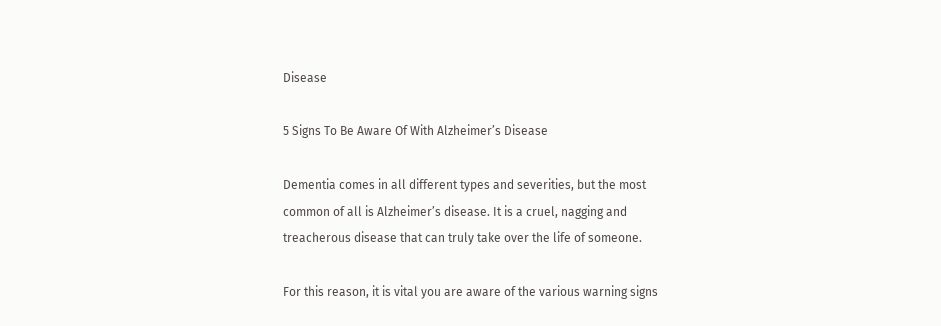Disease

5 Signs To Be Aware Of With Alzheimer’s Disease

Dementia comes in all different types and severities, but the most common of all is Alzheimer’s disease. It is a cruel, nagging and treacherous disease that can truly take over the life of someone.

For this reason, it is vital you are aware of the various warning signs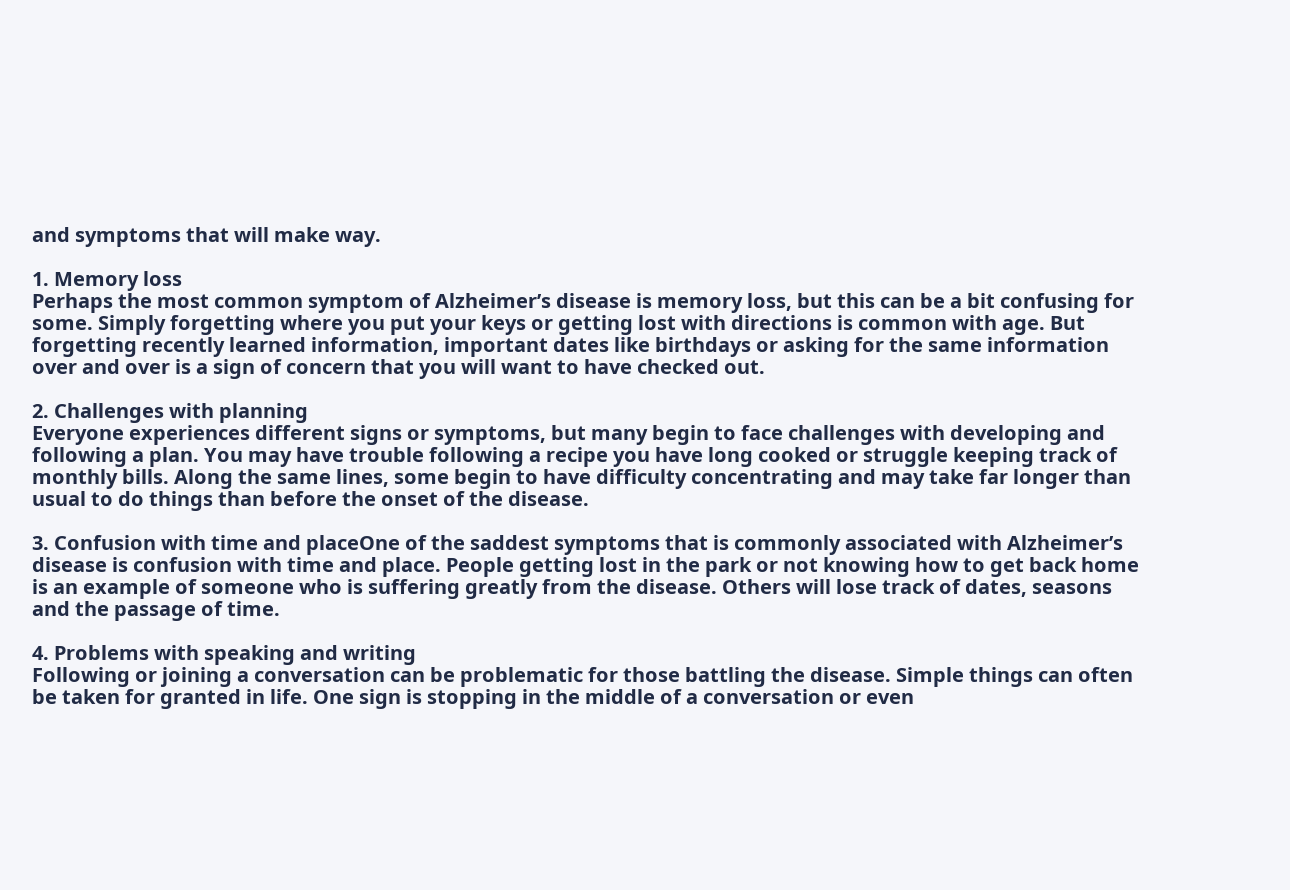and symptoms that will make way.

1. Memory loss
Perhaps the most common symptom of Alzheimer’s disease is memory loss, but this can be a bit confusing for some. Simply forgetting where you put your keys or getting lost with directions is common with age. But forgetting recently learned information, important dates like birthdays or asking for the same information over and over is a sign of concern that you will want to have checked out.

2. Challenges with planning
Everyone experiences different signs or symptoms, but many begin to face challenges with developing and following a plan. You may have trouble following a recipe you have long cooked or struggle keeping track of monthly bills. Along the same lines, some begin to have difficulty concentrating and may take far longer than usual to do things than before the onset of the disease.

3. Confusion with time and placeOne of the saddest symptoms that is commonly associated with Alzheimer’s disease is confusion with time and place. People getting lost in the park or not knowing how to get back home is an example of someone who is suffering greatly from the disease. Others will lose track of dates, seasons and the passage of time.

4. Problems with speaking and writing
Following or joining a conversation can be problematic for those battling the disease. Simple things can often be taken for granted in life. One sign is stopping in the middle of a conversation or even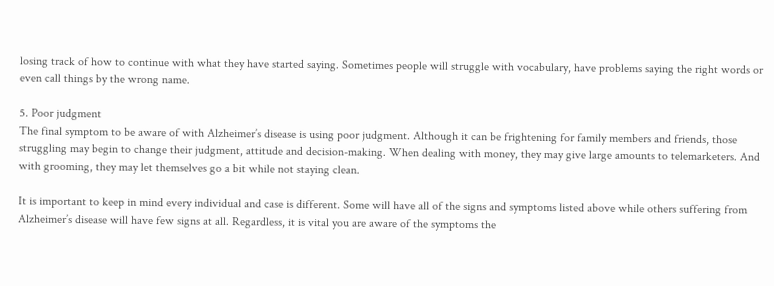losing track of how to continue with what they have started saying. Sometimes people will struggle with vocabulary, have problems saying the right words or even call things by the wrong name.

5. Poor judgment
The final symptom to be aware of with Alzheimer’s disease is using poor judgment. Although it can be frightening for family members and friends, those struggling may begin to change their judgment, attitude and decision-making. When dealing with money, they may give large amounts to telemarketers. And with grooming, they may let themselves go a bit while not staying clean.

It is important to keep in mind every individual and case is different. Some will have all of the signs and symptoms listed above while others suffering from Alzheimer’s disease will have few signs at all. Regardless, it is vital you are aware of the symptoms the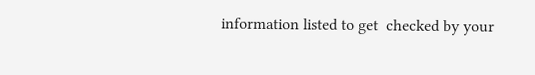information listed to get  checked by your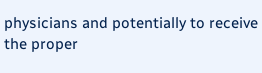physicians and potentially to receive the proper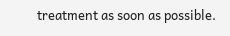treatment as soon as possible.